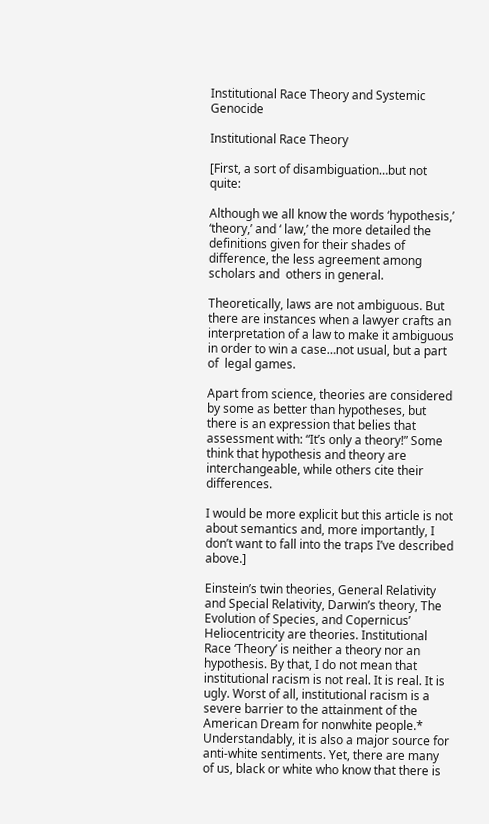Institutional Race Theory and Systemic Genocide

Institutional Race Theory

[First, a sort of disambiguation…but not quite:

Although we all know the words ‘hypothesis,’ ‘theory,’ and ‘ law,’ the more detailed the definitions given for their shades of difference, the less agreement among scholars and  others in general.

Theoretically, laws are not ambiguous. But there are instances when a lawyer crafts an interpretation of a law to make it ambiguous in order to win a case…not usual, but a part of  legal games.

Apart from science, theories are considered by some as better than hypotheses, but there is an expression that belies that assessment with: “It’s only a theory!” Some think that hypothesis and theory are interchangeable, while others cite their differences.

I would be more explicit but this article is not about semantics and, more importantly, I don’t want to fall into the traps I’ve described above.]

Einstein’s twin theories, General Relativity and Special Relativity, Darwin’s theory, The Evolution of Species, and Copernicus’ Heliocentricity are theories. Institutional Race ‘Theory’ is neither a theory nor an hypothesis. By that, I do not mean that institutional racism is not real. It is real. It is ugly. Worst of all, institutional racism is a severe barrier to the attainment of the American Dream for nonwhite people.* Understandably, it is also a major source for anti-white sentiments. Yet, there are many of us, black or white who know that there is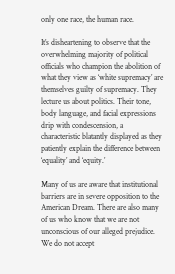only one race, the human race.

It’s disheartening to observe that the overwhelming majority of political officials who champion the abolition of what they view as ‘white supremacy’ are themselves guilty of supremacy. They lecture us about politics. Their tone, body language, and facial expressions drip with condescension, a characteristic blatantly displayed as they patiently explain the difference between ‘equality’ and ‘equity.’

Many of us are aware that institutional barriers are in severe opposition to the American Dream. There are also many of us who know that we are not unconscious of our alleged prejudice. We do not accept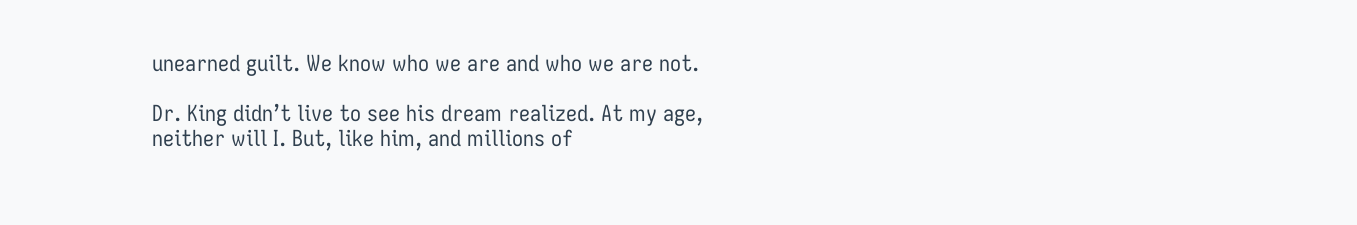unearned guilt. We know who we are and who we are not.

Dr. King didn’t live to see his dream realized. At my age, neither will I. But, like him, and millions of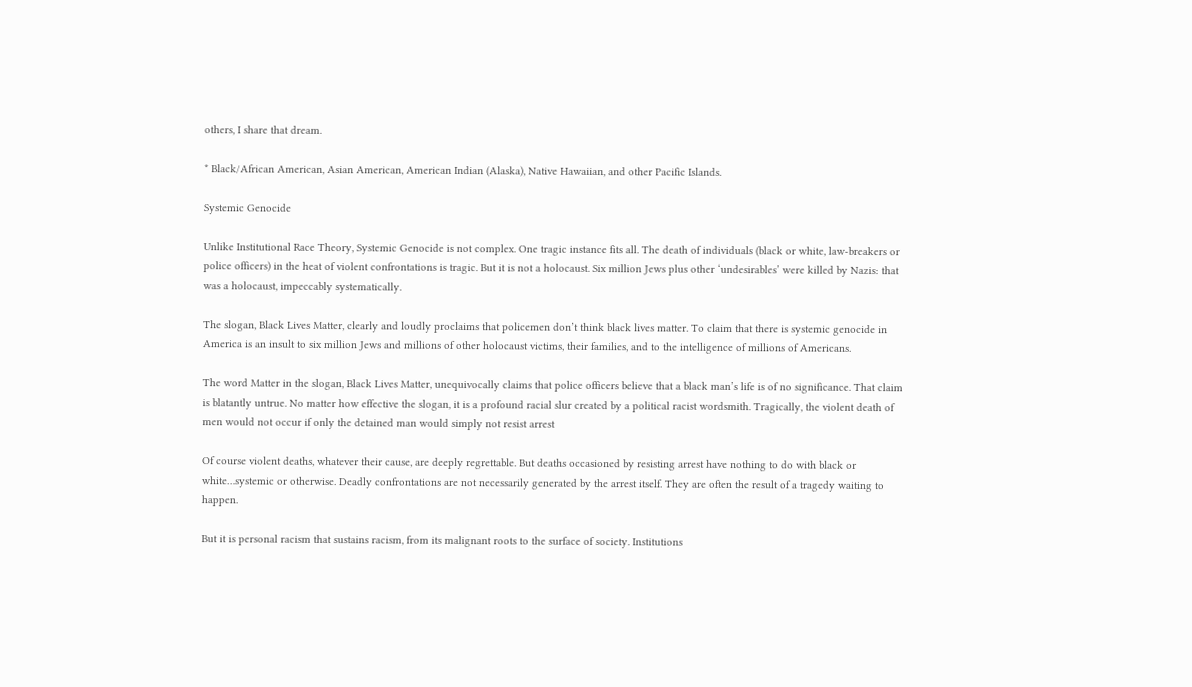others, I share that dream.

* Black/African American, Asian American, American Indian (Alaska), Native Hawaiian, and other Pacific Islands.

Systemic Genocide

Unlike Institutional Race Theory, Systemic Genocide is not complex. One tragic instance fits all. The death of individuals (black or white, law-breakers or police officers) in the heat of violent confrontations is tragic. But it is not a holocaust. Six million Jews plus other ‘undesirables’ were killed by Nazis: that was a holocaust, impeccably systematically.

The slogan, Black Lives Matter, clearly and loudly proclaims that policemen don’t think black lives matter. To claim that there is systemic genocide in America is an insult to six million Jews and millions of other holocaust victims, their families, and to the intelligence of millions of Americans.

The word Matter in the slogan, Black Lives Matter, unequivocally claims that police officers believe that a black man’s life is of no significance. That claim is blatantly untrue. No matter how effective the slogan, it is a profound racial slur created by a political racist wordsmith. Tragically, the violent death of men would not occur if only the detained man would simply not resist arrest

Of course violent deaths, whatever their cause, are deeply regrettable. But deaths occasioned by resisting arrest have nothing to do with black or white…systemic or otherwise. Deadly confrontations are not necessarily generated by the arrest itself. They are often the result of a tragedy waiting to happen.

But it is personal racism that sustains racism, from its malignant roots to the surface of society. Institutions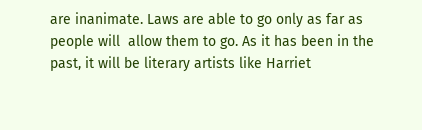are inanimate. Laws are able to go only as far as people will  allow them to go. As it has been in the past, it will be literary artists like Harriet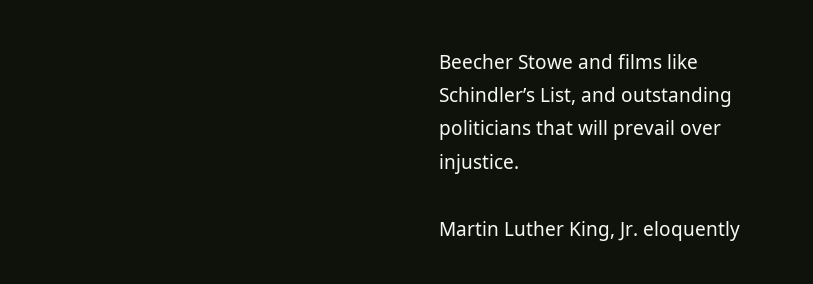Beecher Stowe and films like Schindler’s List, and outstanding politicians that will prevail over injustice.

Martin Luther King, Jr. eloquently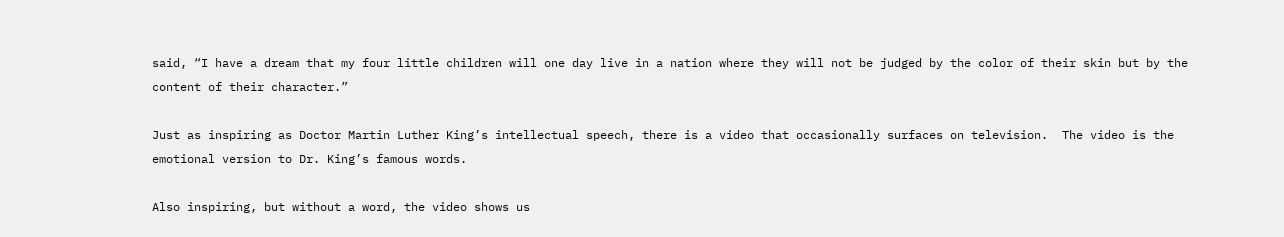said, “I have a dream that my four little children will one day live in a nation where they will not be judged by the color of their skin but by the content of their character.”

Just as inspiring as Doctor Martin Luther King’s intellectual speech, there is a video that occasionally surfaces on television.  The video is the emotional version to Dr. King’s famous words.

Also inspiring, but without a word, the video shows us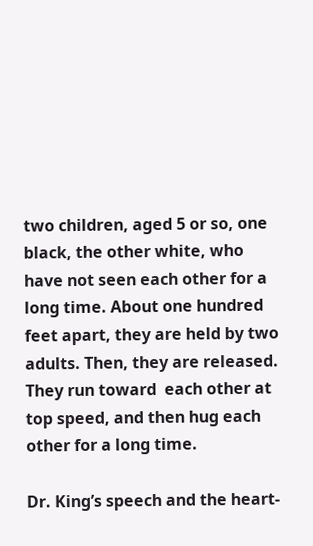two children, aged 5 or so, one black, the other white, who have not seen each other for a long time. About one hundred feet apart, they are held by two adults. Then, they are released. They run toward  each other at top speed, and then hug each other for a long time.

Dr. King’s speech and the heart-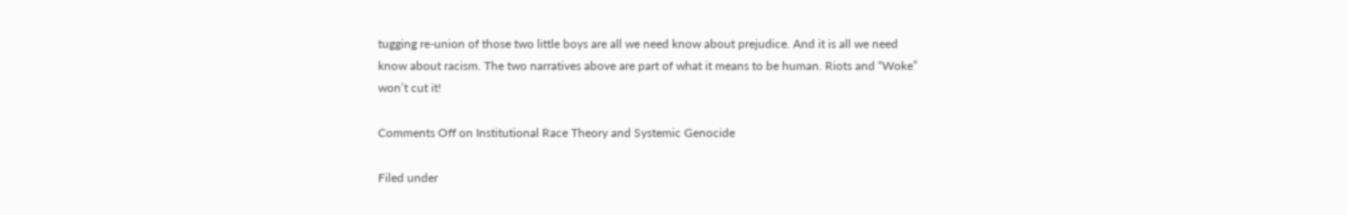tugging re-union of those two little boys are all we need know about prejudice. And it is all we need know about racism. The two narratives above are part of what it means to be human. Riots and “Woke” won’t cut it!

Comments Off on Institutional Race Theory and Systemic Genocide

Filed under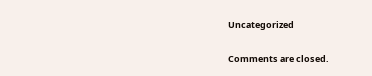Uncategorized

Comments are closed.